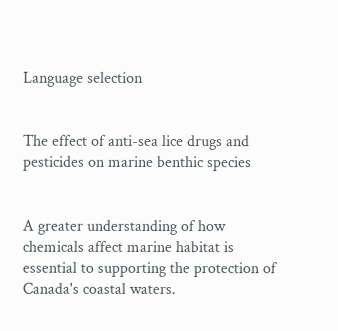Language selection


The effect of anti-sea lice drugs and pesticides on marine benthic species


A greater understanding of how chemicals affect marine habitat is essential to supporting the protection of Canada's coastal waters.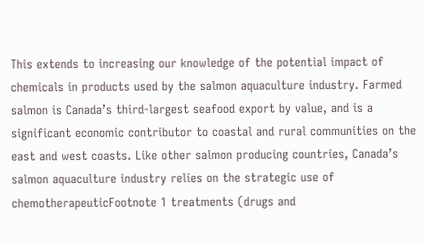This extends to increasing our knowledge of the potential impact of chemicals in products used by the salmon aquaculture industry. Farmed salmon is Canada’s third-largest seafood export by value, and is a significant economic contributor to coastal and rural communities on the east and west coasts. Like other salmon producing countries, Canada’s salmon aquaculture industry relies on the strategic use of chemotherapeuticFootnote 1 treatments (drugs and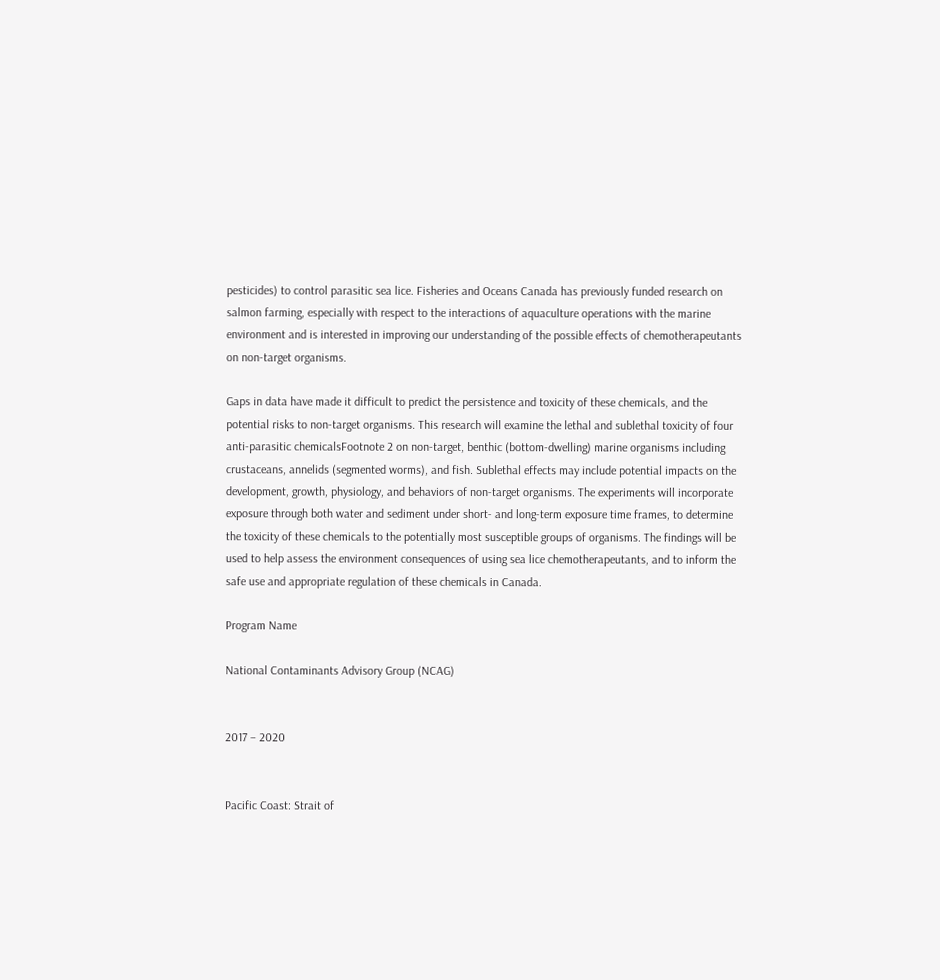pesticides) to control parasitic sea lice. Fisheries and Oceans Canada has previously funded research on salmon farming, especially with respect to the interactions of aquaculture operations with the marine environment and is interested in improving our understanding of the possible effects of chemotherapeutants on non-target organisms.

Gaps in data have made it difficult to predict the persistence and toxicity of these chemicals, and the potential risks to non-target organisms. This research will examine the lethal and sublethal toxicity of four anti-parasitic chemicalsFootnote 2 on non-target, benthic (bottom-dwelling) marine organisms including crustaceans, annelids (segmented worms), and fish. Sublethal effects may include potential impacts on the development, growth, physiology, and behaviors of non-target organisms. The experiments will incorporate exposure through both water and sediment under short- and long-term exposure time frames, to determine the toxicity of these chemicals to the potentially most susceptible groups of organisms. The findings will be used to help assess the environment consequences of using sea lice chemotherapeutants, and to inform the safe use and appropriate regulation of these chemicals in Canada.

Program Name

National Contaminants Advisory Group (NCAG)


2017 – 2020


Pacific Coast: Strait of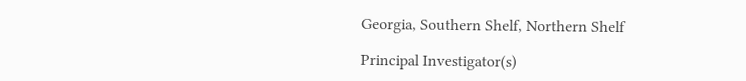Georgia, Southern Shelf, Northern Shelf

Principal Investigator(s)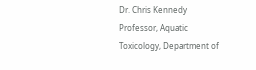Dr. Chris Kennedy
Professor, Aquatic Toxicology, Department of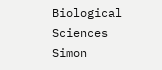Biological Sciences
Simon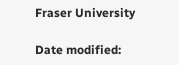Fraser University

Date modified: